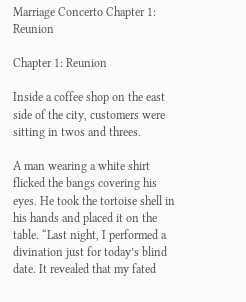Marriage Concerto Chapter 1: Reunion

Chapter 1: Reunion

Inside a coffee shop on the east side of the city, customers were sitting in twos and threes.

A man wearing a white shirt flicked the bangs covering his eyes. He took the tortoise shell in his hands and placed it on the table. “Last night, I performed a divination just for today’s blind date. It revealed that my fated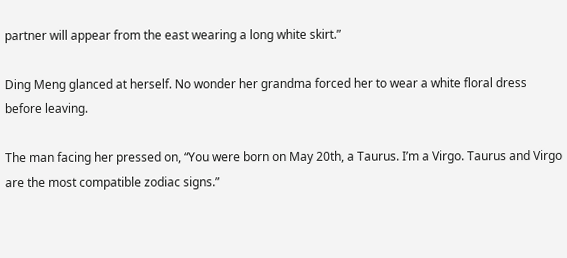partner will appear from the east wearing a long white skirt.”

Ding Meng glanced at herself. No wonder her grandma forced her to wear a white floral dress before leaving.

The man facing her pressed on, “You were born on May 20th, a Taurus. I’m a Virgo. Taurus and Virgo are the most compatible zodiac signs.”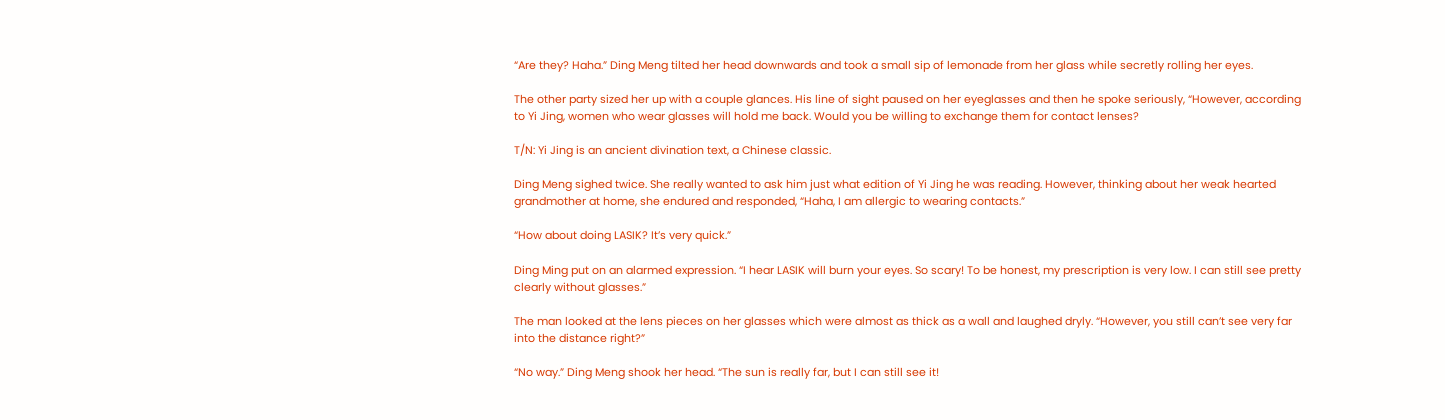“Are they? Haha.” Ding Meng tilted her head downwards and took a small sip of lemonade from her glass while secretly rolling her eyes.

The other party sized her up with a couple glances. His line of sight paused on her eyeglasses and then he spoke seriously, “However, according to Yi Jing, women who wear glasses will hold me back. Would you be willing to exchange them for contact lenses?

T/N: Yi Jing is an ancient divination text, a Chinese classic.

Ding Meng sighed twice. She really wanted to ask him just what edition of Yi Jing he was reading. However, thinking about her weak hearted grandmother at home, she endured and responded, “Haha, I am allergic to wearing contacts.”

“How about doing LASIK? It’s very quick.”

Ding Ming put on an alarmed expression. “I hear LASIK will burn your eyes. So scary! To be honest, my prescription is very low. I can still see pretty clearly without glasses.”

The man looked at the lens pieces on her glasses which were almost as thick as a wall and laughed dryly. “However, you still can’t see very far into the distance right?”

“No way.” Ding Meng shook her head. “The sun is really far, but I can still see it!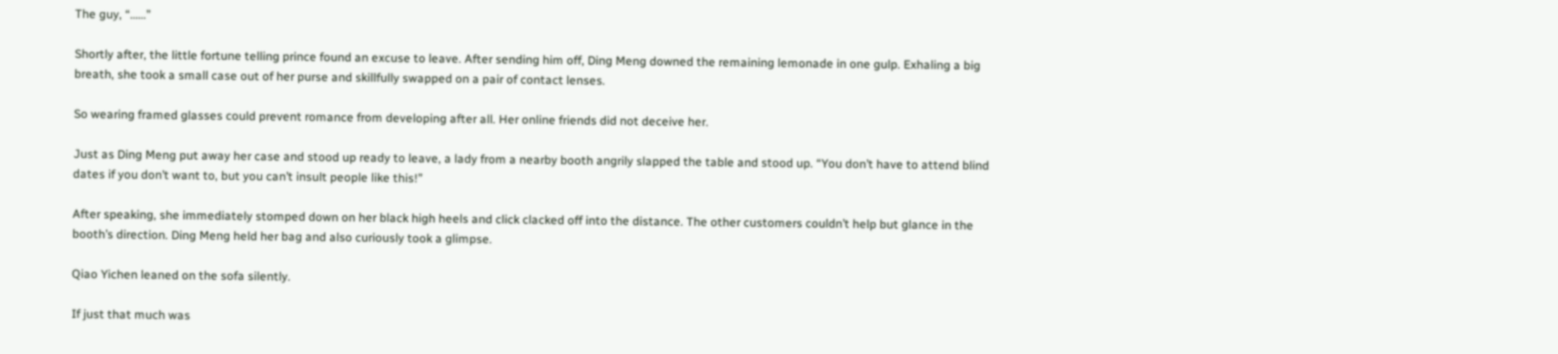The guy, “……”

Shortly after, the little fortune telling prince found an excuse to leave. After sending him off, Ding Meng downed the remaining lemonade in one gulp. Exhaling a big breath, she took a small case out of her purse and skillfully swapped on a pair of contact lenses.

So wearing framed glasses could prevent romance from developing after all. Her online friends did not deceive her.

Just as Ding Meng put away her case and stood up ready to leave, a lady from a nearby booth angrily slapped the table and stood up. “You don’t have to attend blind dates if you don’t want to, but you can’t insult people like this!”

After speaking, she immediately stomped down on her black high heels and click clacked off into the distance. The other customers couldn’t help but glance in the booth’s direction. Ding Meng held her bag and also curiously took a glimpse.

Qiao Yichen leaned on the sofa silently.

If just that much was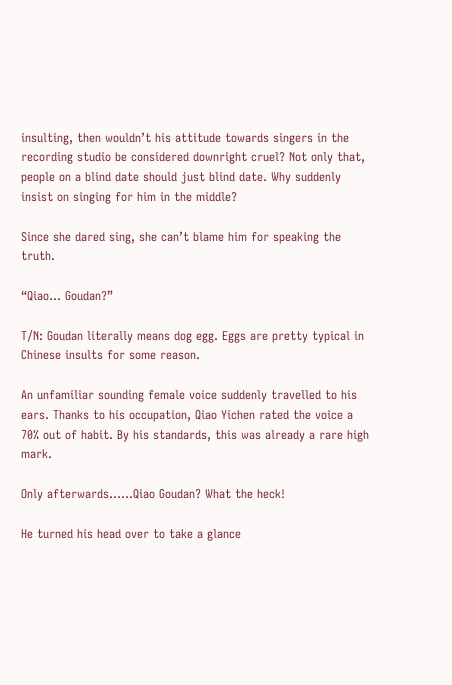insulting, then wouldn’t his attitude towards singers in the recording studio be considered downright cruel? Not only that, people on a blind date should just blind date. Why suddenly insist on singing for him in the middle?

Since she dared sing, she can’t blame him for speaking the truth.

“Qiao… Goudan?”

T/N: Goudan literally means dog egg. Eggs are pretty typical in Chinese insults for some reason.

An unfamiliar sounding female voice suddenly travelled to his ears. Thanks to his occupation, Qiao Yichen rated the voice a 70% out of habit. By his standards, this was already a rare high mark.

Only afterwards……Qiao Goudan? What the heck!

He turned his head over to take a glance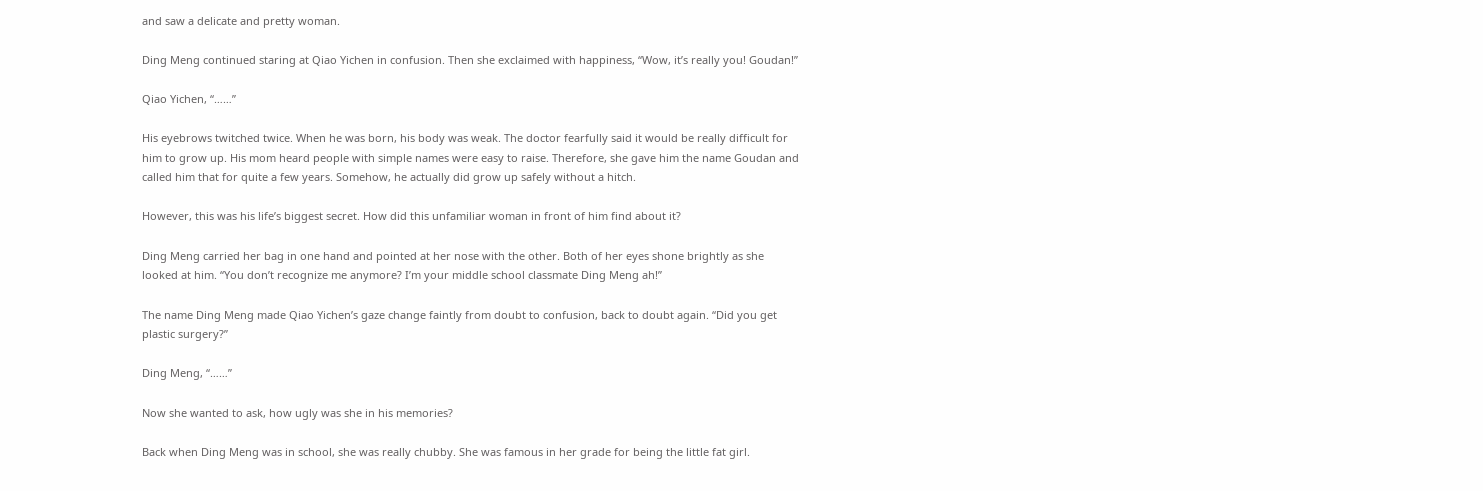and saw a delicate and pretty woman.

Ding Meng continued staring at Qiao Yichen in confusion. Then she exclaimed with happiness, “Wow, it’s really you! Goudan!”

Qiao Yichen, “……”

His eyebrows twitched twice. When he was born, his body was weak. The doctor fearfully said it would be really difficult for him to grow up. His mom heard people with simple names were easy to raise. Therefore, she gave him the name Goudan and called him that for quite a few years. Somehow, he actually did grow up safely without a hitch.

However, this was his life’s biggest secret. How did this unfamiliar woman in front of him find about it?

Ding Meng carried her bag in one hand and pointed at her nose with the other. Both of her eyes shone brightly as she looked at him. “You don’t recognize me anymore? I’m your middle school classmate Ding Meng ah!”

The name Ding Meng made Qiao Yichen’s gaze change faintly from doubt to confusion, back to doubt again. “Did you get plastic surgery?”

Ding Meng, “……”

Now she wanted to ask, how ugly was she in his memories?

Back when Ding Meng was in school, she was really chubby. She was famous in her grade for being the little fat girl.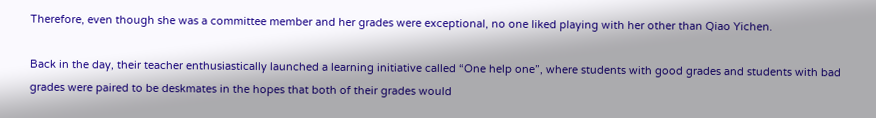Therefore, even though she was a committee member and her grades were exceptional, no one liked playing with her other than Qiao Yichen.

Back in the day, their teacher enthusiastically launched a learning initiative called “One help one”, where students with good grades and students with bad grades were paired to be deskmates in the hopes that both of their grades would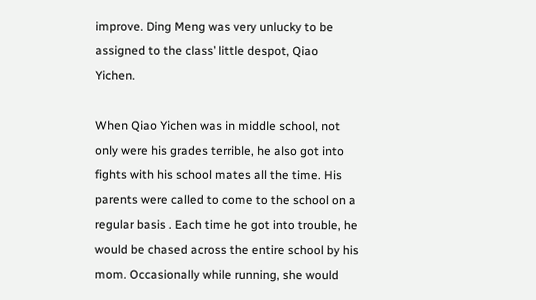improve. Ding Meng was very unlucky to be assigned to the class’ little despot, Qiao Yichen.

When Qiao Yichen was in middle school, not only were his grades terrible, he also got into fights with his school mates all the time. His parents were called to come to the school on a regular basis . Each time he got into trouble, he would be chased across the entire school by his mom. Occasionally while running, she would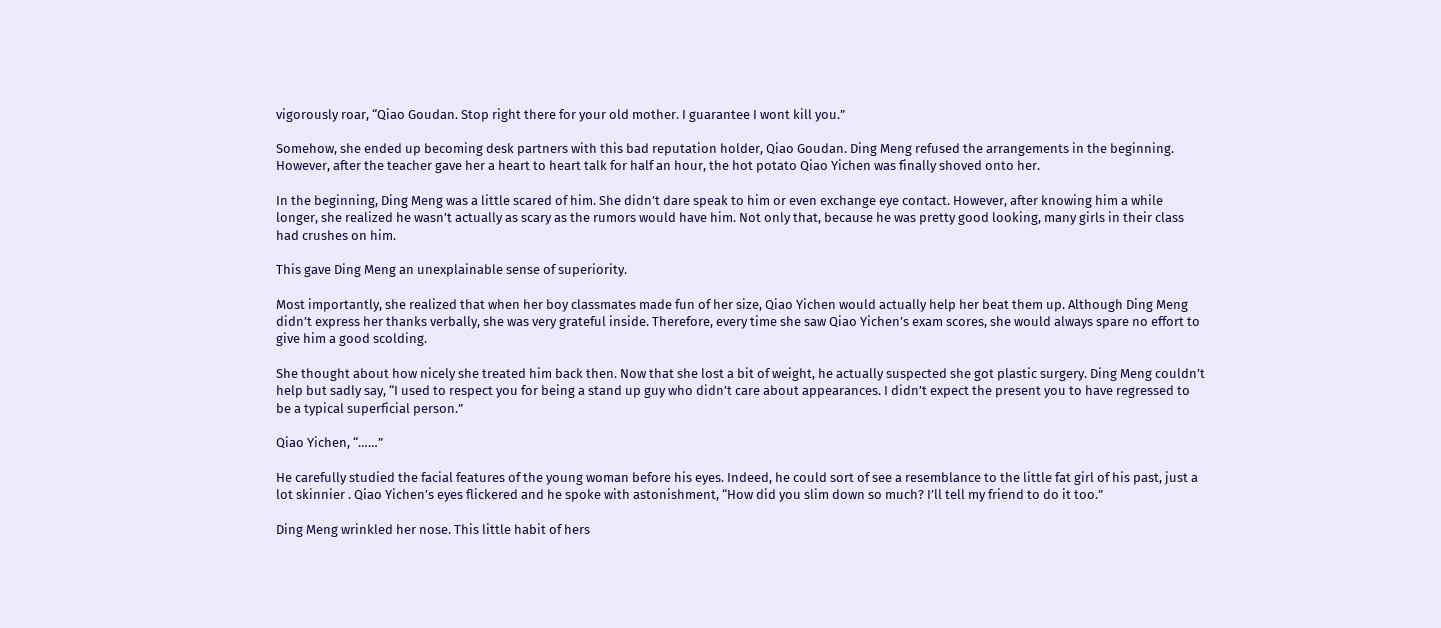vigorously roar, “Qiao Goudan. Stop right there for your old mother. I guarantee I wont kill you.”

Somehow, she ended up becoming desk partners with this bad reputation holder, Qiao Goudan. Ding Meng refused the arrangements in the beginning. However, after the teacher gave her a heart to heart talk for half an hour, the hot potato Qiao Yichen was finally shoved onto her.

In the beginning, Ding Meng was a little scared of him. She didn’t dare speak to him or even exchange eye contact. However, after knowing him a while longer, she realized he wasn’t actually as scary as the rumors would have him. Not only that, because he was pretty good looking, many girls in their class had crushes on him.

This gave Ding Meng an unexplainable sense of superiority.

Most importantly, she realized that when her boy classmates made fun of her size, Qiao Yichen would actually help her beat them up. Although Ding Meng didn’t express her thanks verbally, she was very grateful inside. Therefore, every time she saw Qiao Yichen’s exam scores, she would always spare no effort to give him a good scolding.

She thought about how nicely she treated him back then. Now that she lost a bit of weight, he actually suspected she got plastic surgery. Ding Meng couldn’t help but sadly say, “I used to respect you for being a stand up guy who didn’t care about appearances. I didn’t expect the present you to have regressed to be a typical superficial person.”

Qiao Yichen, “……”

He carefully studied the facial features of the young woman before his eyes. Indeed, he could sort of see a resemblance to the little fat girl of his past, just a lot skinnier . Qiao Yichen’s eyes flickered and he spoke with astonishment, “How did you slim down so much? I’ll tell my friend to do it too.”

Ding Meng wrinkled her nose. This little habit of hers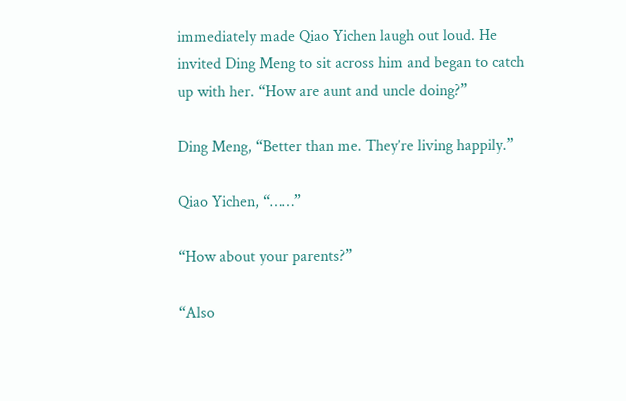immediately made Qiao Yichen laugh out loud. He invited Ding Meng to sit across him and began to catch up with her. “How are aunt and uncle doing?”

Ding Meng, “Better than me. They’re living happily.”

Qiao Yichen, “……”

“How about your parents?”

“Also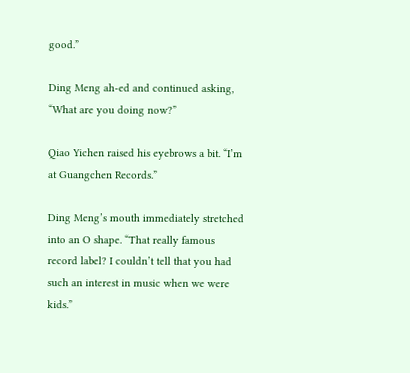good.”

Ding Meng ah-ed and continued asking, “What are you doing now?”

Qiao Yichen raised his eyebrows a bit. “I’m at Guangchen Records.”

Ding Meng’s mouth immediately stretched into an O shape. “That really famous record label? I couldn’t tell that you had such an interest in music when we were kids.”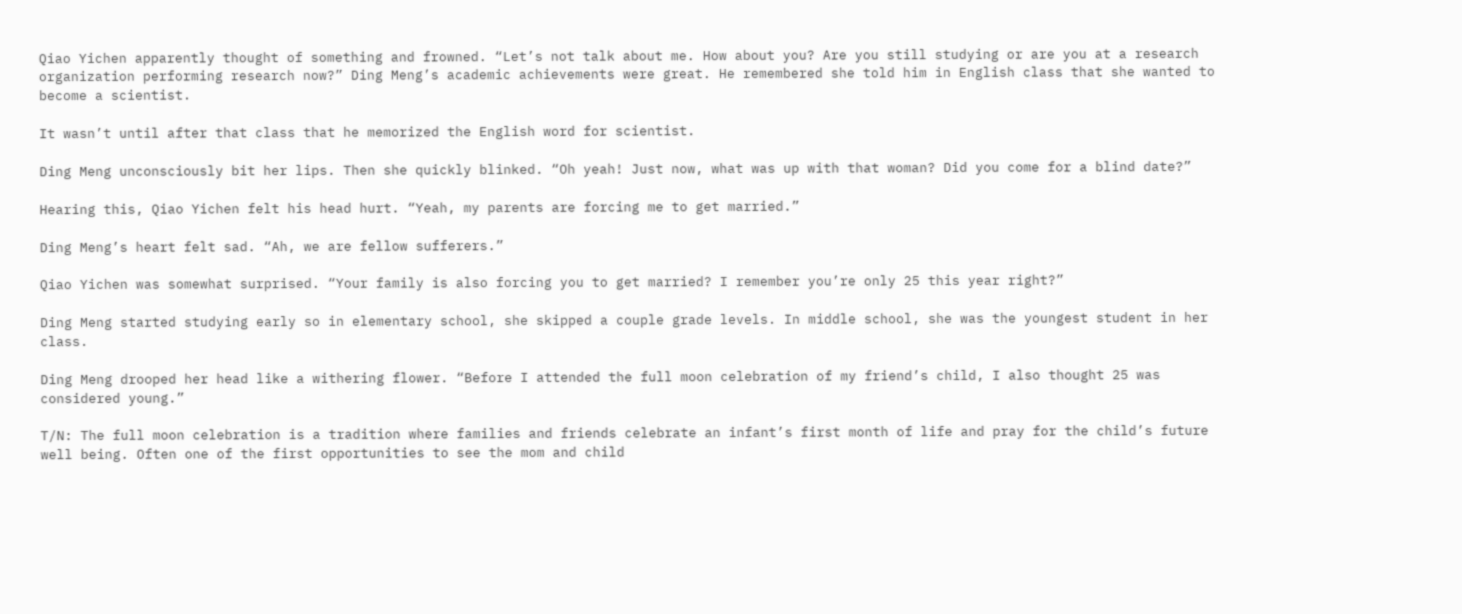Qiao Yichen apparently thought of something and frowned. “Let’s not talk about me. How about you? Are you still studying or are you at a research organization performing research now?” Ding Meng’s academic achievements were great. He remembered she told him in English class that she wanted to become a scientist.

It wasn’t until after that class that he memorized the English word for scientist.

Ding Meng unconsciously bit her lips. Then she quickly blinked. “Oh yeah! Just now, what was up with that woman? Did you come for a blind date?”

Hearing this, Qiao Yichen felt his head hurt. “Yeah, my parents are forcing me to get married.”

Ding Meng’s heart felt sad. “Ah, we are fellow sufferers.”

Qiao Yichen was somewhat surprised. “Your family is also forcing you to get married? I remember you’re only 25 this year right?”

Ding Meng started studying early so in elementary school, she skipped a couple grade levels. In middle school, she was the youngest student in her class.

Ding Meng drooped her head like a withering flower. “Before I attended the full moon celebration of my friend’s child, I also thought 25 was considered young.”

T/N: The full moon celebration is a tradition where families and friends celebrate an infant’s first month of life and pray for the child’s future well being. Often one of the first opportunities to see the mom and child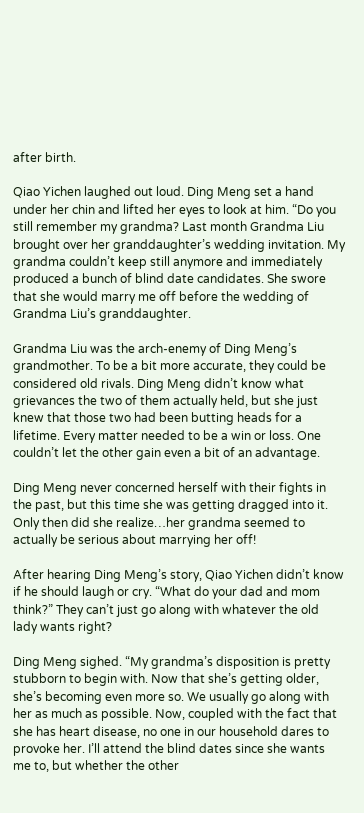after birth.

Qiao Yichen laughed out loud. Ding Meng set a hand under her chin and lifted her eyes to look at him. “Do you still remember my grandma? Last month Grandma Liu brought over her granddaughter’s wedding invitation. My grandma couldn’t keep still anymore and immediately produced a bunch of blind date candidates. She swore that she would marry me off before the wedding of Grandma Liu’s granddaughter.

Grandma Liu was the arch-enemy of Ding Meng’s grandmother. To be a bit more accurate, they could be considered old rivals. Ding Meng didn’t know what grievances the two of them actually held, but she just knew that those two had been butting heads for a lifetime. Every matter needed to be a win or loss. One couldn’t let the other gain even a bit of an advantage.

Ding Meng never concerned herself with their fights in the past, but this time she was getting dragged into it. Only then did she realize…her grandma seemed to actually be serious about marrying her off!

After hearing Ding Meng’s story, Qiao Yichen didn’t know if he should laugh or cry. “What do your dad and mom think?” They can’t just go along with whatever the old lady wants right?

Ding Meng sighed. “My grandma’s disposition is pretty stubborn to begin with. Now that she’s getting older, she’s becoming even more so. We usually go along with her as much as possible. Now, coupled with the fact that she has heart disease, no one in our household dares to provoke her. I’ll attend the blind dates since she wants me to, but whether the other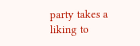party takes a liking to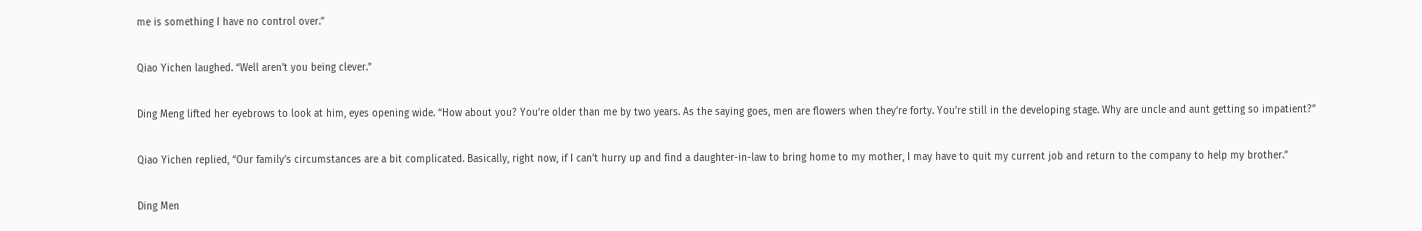me is something I have no control over.”

Qiao Yichen laughed. “Well aren’t you being clever.”

Ding Meng lifted her eyebrows to look at him, eyes opening wide. “How about you? You’re older than me by two years. As the saying goes, men are flowers when they’re forty. You’re still in the developing stage. Why are uncle and aunt getting so impatient?”

Qiao Yichen replied, “Our family’s circumstances are a bit complicated. Basically, right now, if I can’t hurry up and find a daughter-in-law to bring home to my mother, I may have to quit my current job and return to the company to help my brother.”

Ding Men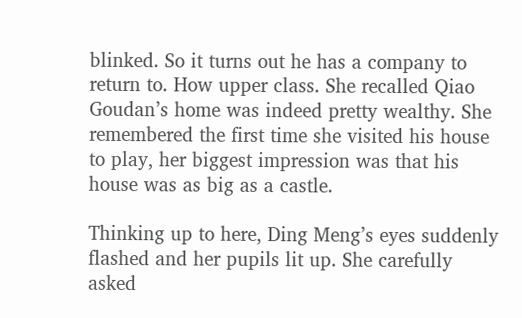blinked. So it turns out he has a company to return to. How upper class. She recalled Qiao Goudan’s home was indeed pretty wealthy. She remembered the first time she visited his house to play, her biggest impression was that his house was as big as a castle.

Thinking up to here, Ding Meng’s eyes suddenly flashed and her pupils lit up. She carefully asked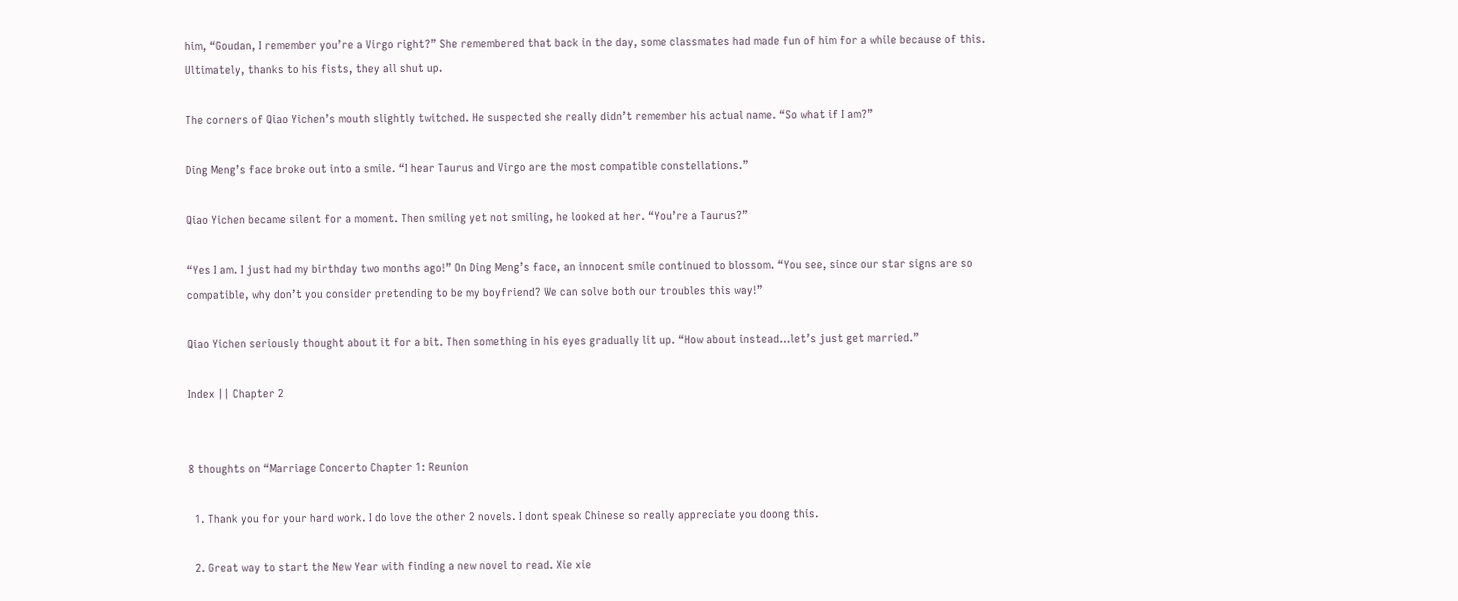him, “Goudan, I remember you’re a Virgo right?” She remembered that back in the day, some classmates had made fun of him for a while because of this. Ultimately, thanks to his fists, they all shut up.

The corners of Qiao Yichen’s mouth slightly twitched. He suspected she really didn’t remember his actual name. “So what if I am?”

Ding Meng’s face broke out into a smile. “I hear Taurus and Virgo are the most compatible constellations.”

Qiao Yichen became silent for a moment. Then smiling yet not smiling, he looked at her. “You’re a Taurus?”

“Yes I am. I just had my birthday two months ago!” On Ding Meng’s face, an innocent smile continued to blossom. “You see, since our star signs are so compatible, why don’t you consider pretending to be my boyfriend? We can solve both our troubles this way!”

Qiao Yichen seriously thought about it for a bit. Then something in his eyes gradually lit up. “How about instead…let’s just get married.”

Index || Chapter 2


8 thoughts on “Marriage Concerto Chapter 1: Reunion

  1. Thank you for your hard work. I do love the other 2 novels. I dont speak Chinese so really appreciate you doong this.

  2. Great way to start the New Year with finding a new novel to read. Xie xie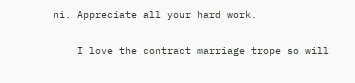ni. Appreciate all your hard work.

    I love the contract marriage trope so will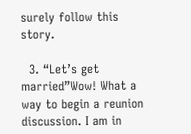surely follow this story.

  3. “Let’s get married”Wow! What a way to begin a reunion discussion. I am in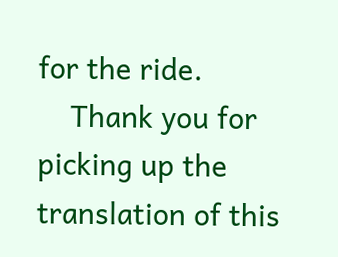for the ride.
    Thank you for picking up the translation of this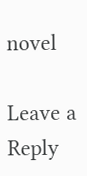novel

Leave a Reply